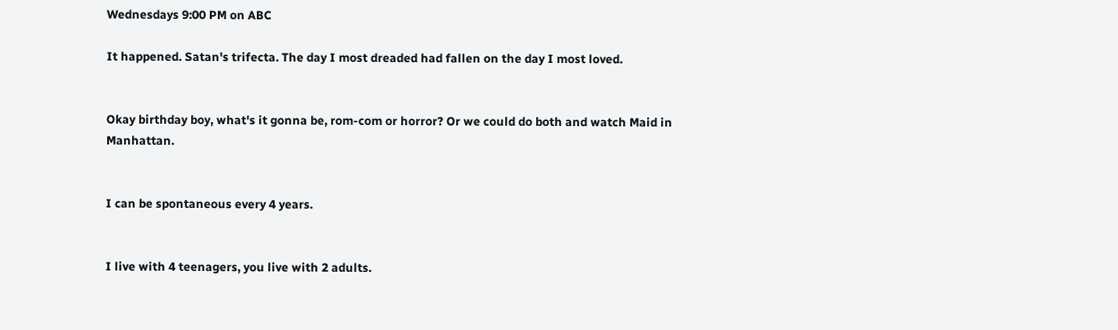Wednesdays 9:00 PM on ABC

It happened. Satan's trifecta. The day I most dreaded had fallen on the day I most loved.


Okay birthday boy, what's it gonna be, rom-com or horror? Or we could do both and watch Maid in Manhattan.


I can be spontaneous every 4 years.


I live with 4 teenagers, you live with 2 adults.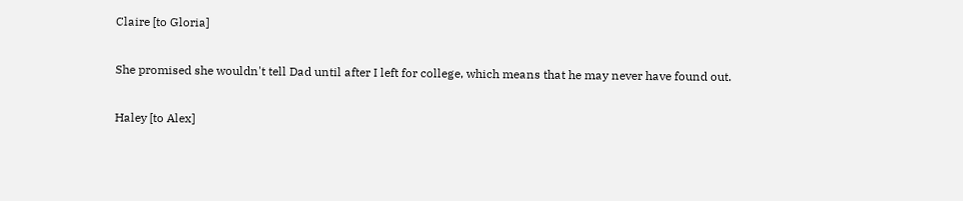Claire [to Gloria]

She promised she wouldn't tell Dad until after I left for college, which means that he may never have found out.

Haley [to Alex]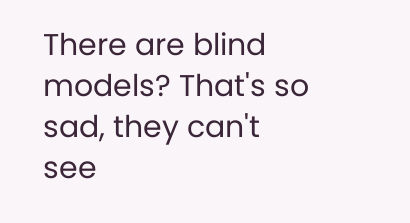There are blind models? That's so sad, they can't see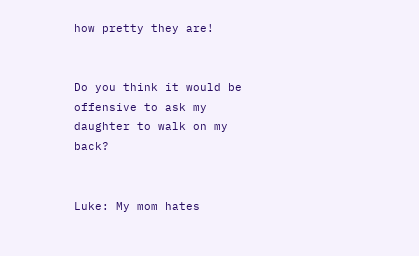how pretty they are!


Do you think it would be offensive to ask my daughter to walk on my back?


Luke: My mom hates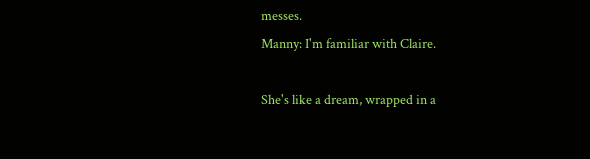messes.
Manny: I'm familiar with Claire.

She's like a dream, wrapped in a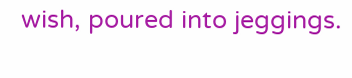wish, poured into jeggings.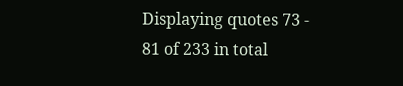Displaying quotes 73 - 81 of 233 in total